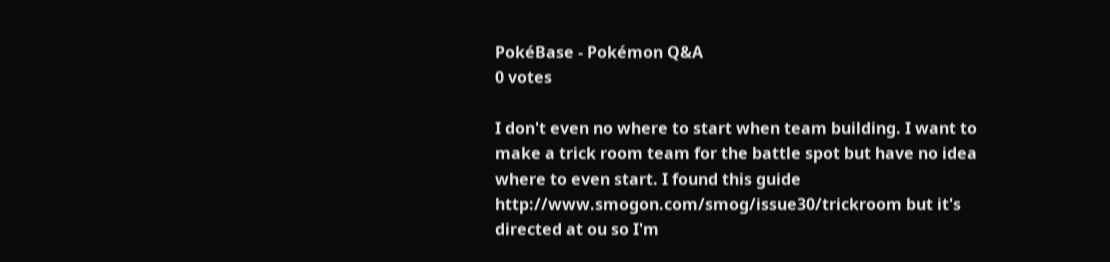PokéBase - Pokémon Q&A
0 votes

I don't even no where to start when team building. I want to make a trick room team for the battle spot but have no idea where to even start. I found this guide http://www.smogon.com/smog/issue30/trickroom but it's directed at ou so I'm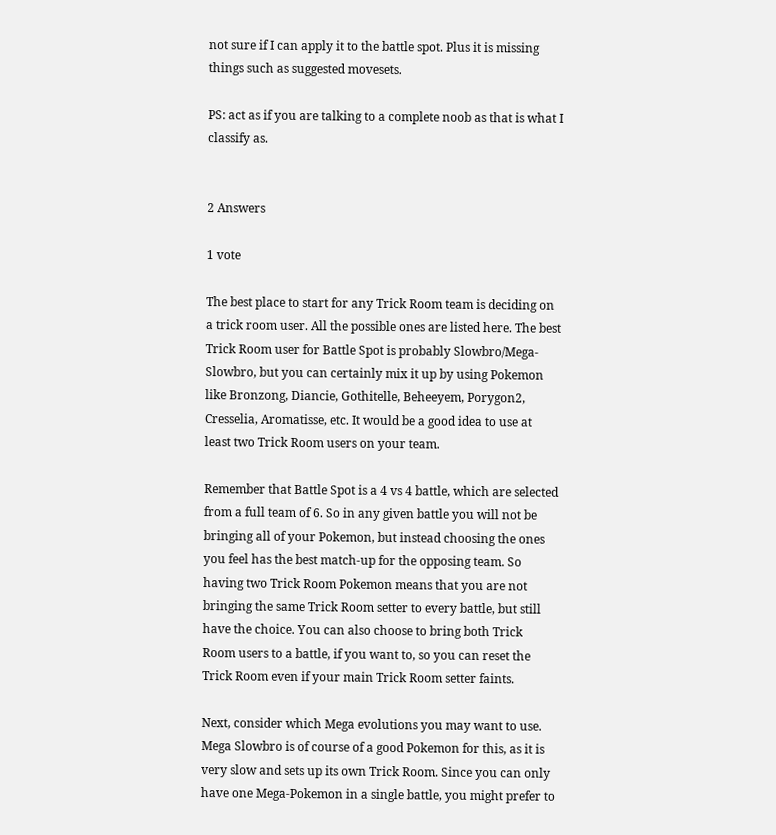not sure if I can apply it to the battle spot. Plus it is missing things such as suggested movesets.

PS: act as if you are talking to a complete noob as that is what I classify as.


2 Answers

1 vote

The best place to start for any Trick Room team is deciding on a trick room user. All the possible ones are listed here. The best Trick Room user for Battle Spot is probably Slowbro/Mega-Slowbro, but you can certainly mix it up by using Pokemon like Bronzong, Diancie, Gothitelle, Beheeyem, Porygon2, Cresselia, Aromatisse, etc. It would be a good idea to use at least two Trick Room users on your team.

Remember that Battle Spot is a 4 vs 4 battle, which are selected from a full team of 6. So in any given battle you will not be bringing all of your Pokemon, but instead choosing the ones you feel has the best match-up for the opposing team. So having two Trick Room Pokemon means that you are not bringing the same Trick Room setter to every battle, but still have the choice. You can also choose to bring both Trick Room users to a battle, if you want to, so you can reset the Trick Room even if your main Trick Room setter faints.

Next, consider which Mega evolutions you may want to use. Mega Slowbro is of course of a good Pokemon for this, as it is very slow and sets up its own Trick Room. Since you can only have one Mega-Pokemon in a single battle, you might prefer to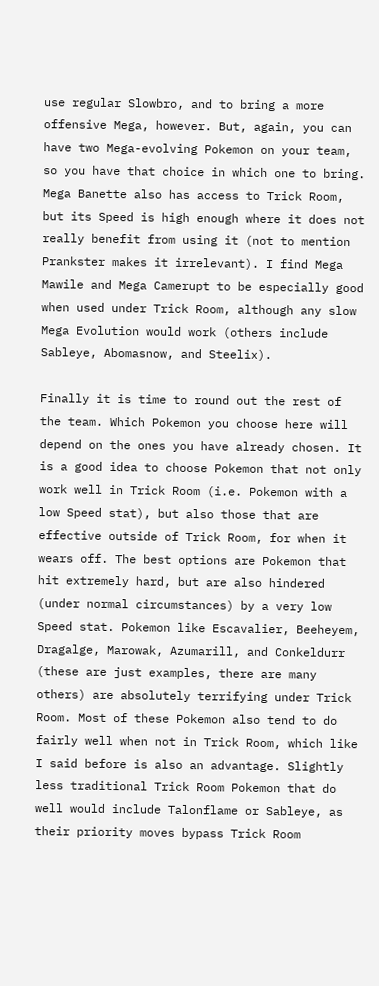use regular Slowbro, and to bring a more offensive Mega, however. But, again, you can have two Mega-evolving Pokemon on your team, so you have that choice in which one to bring. Mega Banette also has access to Trick Room, but its Speed is high enough where it does not really benefit from using it (not to mention Prankster makes it irrelevant). I find Mega Mawile and Mega Camerupt to be especially good when used under Trick Room, although any slow Mega Evolution would work (others include Sableye, Abomasnow, and Steelix).

Finally it is time to round out the rest of the team. Which Pokemon you choose here will depend on the ones you have already chosen. It is a good idea to choose Pokemon that not only work well in Trick Room (i.e. Pokemon with a low Speed stat), but also those that are effective outside of Trick Room, for when it wears off. The best options are Pokemon that hit extremely hard, but are also hindered (under normal circumstances) by a very low Speed stat. Pokemon like Escavalier, Beeheyem, Dragalge, Marowak, Azumarill, and Conkeldurr (these are just examples, there are many others) are absolutely terrifying under Trick Room. Most of these Pokemon also tend to do fairly well when not in Trick Room, which like I said before is also an advantage. Slightly less traditional Trick Room Pokemon that do well would include Talonflame or Sableye, as their priority moves bypass Trick Room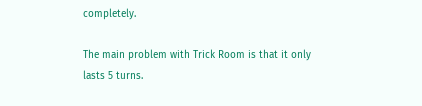completely.

The main problem with Trick Room is that it only lasts 5 turns.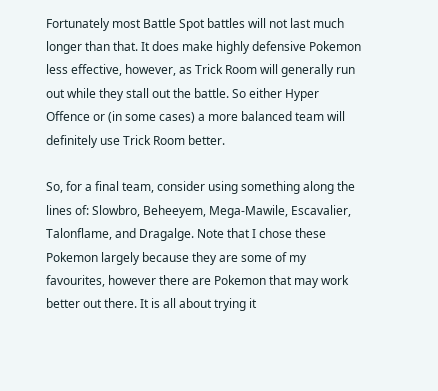Fortunately most Battle Spot battles will not last much longer than that. It does make highly defensive Pokemon less effective, however, as Trick Room will generally run out while they stall out the battle. So either Hyper Offence or (in some cases) a more balanced team will definitely use Trick Room better.

So, for a final team, consider using something along the lines of: Slowbro, Beheeyem, Mega-Mawile, Escavalier, Talonflame, and Dragalge. Note that I chose these Pokemon largely because they are some of my favourites, however there are Pokemon that may work better out there. It is all about trying it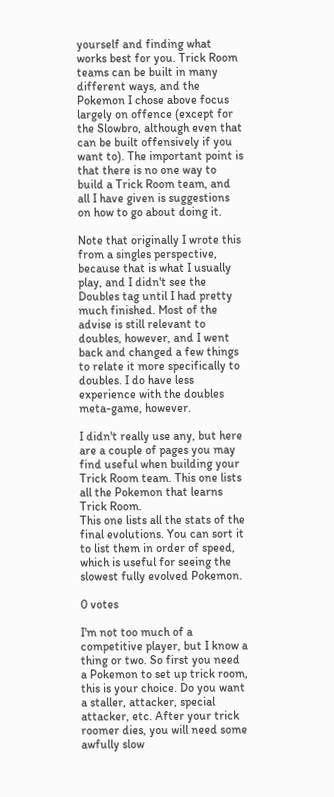yourself and finding what works best for you. Trick Room teams can be built in many different ways, and the Pokemon I chose above focus largely on offence (except for the Slowbro, although even that can be built offensively if you want to). The important point is that there is no one way to build a Trick Room team, and all I have given is suggestions on how to go about doing it.

Note that originally I wrote this from a singles perspective, because that is what I usually play, and I didn't see the Doubles tag until I had pretty much finished. Most of the advise is still relevant to doubles, however, and I went back and changed a few things to relate it more specifically to doubles. I do have less experience with the doubles meta-game, however.

I didn't really use any, but here are a couple of pages you may find useful when building your Trick Room team. This one lists all the Pokemon that learns Trick Room.
This one lists all the stats of the final evolutions. You can sort it to list them in order of speed, which is useful for seeing the slowest fully evolved Pokemon.

0 votes

I'm not too much of a competitive player, but I know a thing or two. So first you need a Pokemon to set up trick room, this is your choice. Do you want a staller, attacker, special attacker, etc. After your trick roomer dies, you will need some awfully slow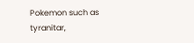Pokemon such as tyranitar,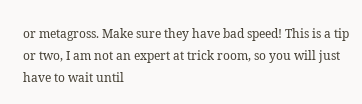or metagross. Make sure they have bad speed! This is a tip or two, I am not an expert at trick room, so you will just have to wait until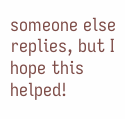someone else replies, but I hope this helped!